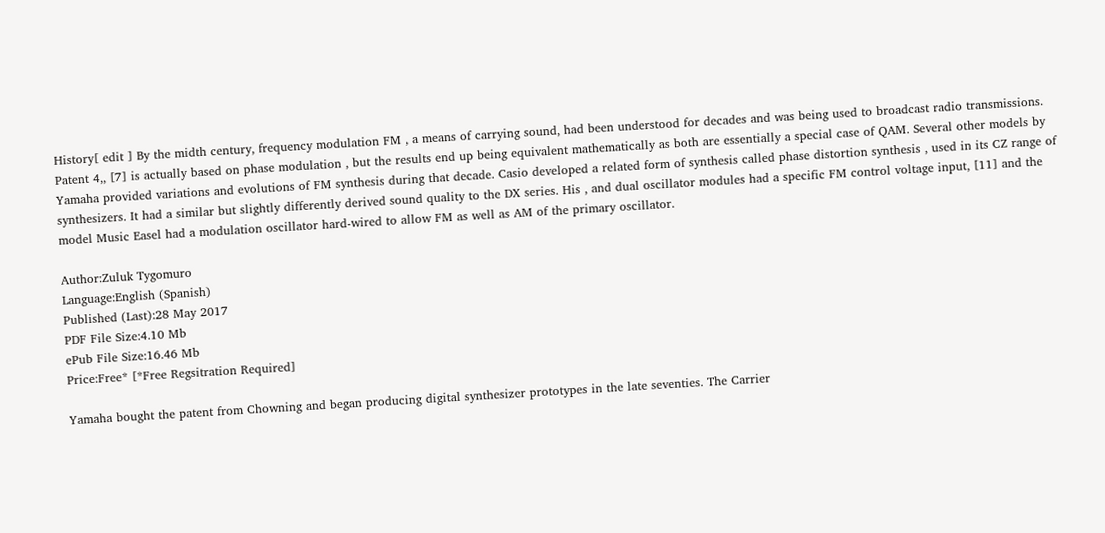History[ edit ] By the midth century, frequency modulation FM , a means of carrying sound, had been understood for decades and was being used to broadcast radio transmissions. Patent 4,, [7] is actually based on phase modulation , but the results end up being equivalent mathematically as both are essentially a special case of QAM. Several other models by Yamaha provided variations and evolutions of FM synthesis during that decade. Casio developed a related form of synthesis called phase distortion synthesis , used in its CZ range of synthesizers. It had a similar but slightly differently derived sound quality to the DX series. His , and dual oscillator modules had a specific FM control voltage input, [11] and the model Music Easel had a modulation oscillator hard-wired to allow FM as well as AM of the primary oscillator.

Author:Zuluk Tygomuro
Language:English (Spanish)
Published (Last):28 May 2017
PDF File Size:4.10 Mb
ePub File Size:16.46 Mb
Price:Free* [*Free Regsitration Required]

Yamaha bought the patent from Chowning and began producing digital synthesizer prototypes in the late seventies. The Carrier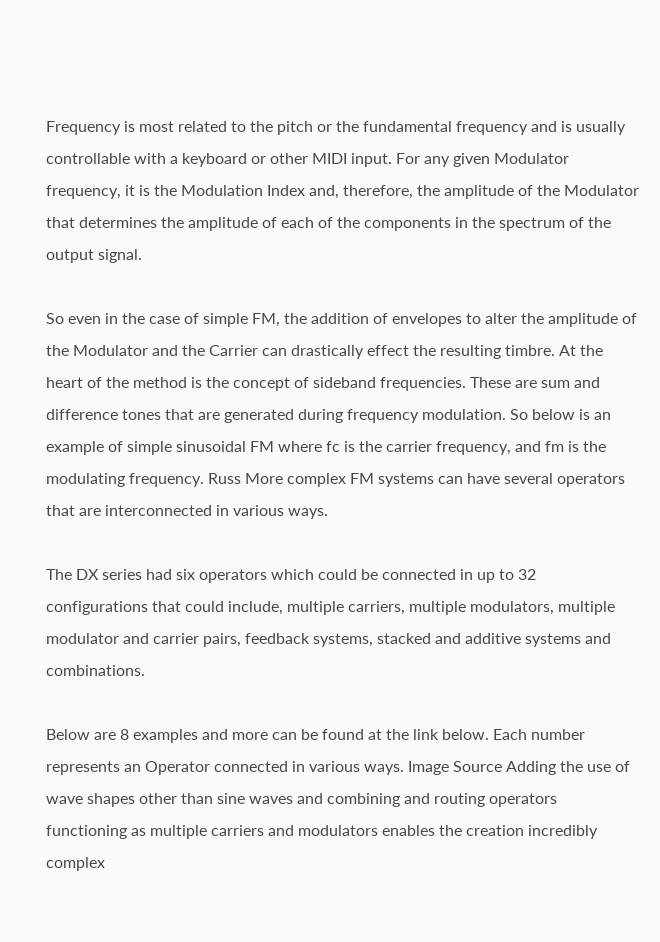Frequency is most related to the pitch or the fundamental frequency and is usually controllable with a keyboard or other MIDI input. For any given Modulator frequency, it is the Modulation Index and, therefore, the amplitude of the Modulator that determines the amplitude of each of the components in the spectrum of the output signal.

So even in the case of simple FM, the addition of envelopes to alter the amplitude of the Modulator and the Carrier can drastically effect the resulting timbre. At the heart of the method is the concept of sideband frequencies. These are sum and difference tones that are generated during frequency modulation. So below is an example of simple sinusoidal FM where fc is the carrier frequency, and fm is the modulating frequency. Russ More complex FM systems can have several operators that are interconnected in various ways.

The DX series had six operators which could be connected in up to 32 configurations that could include, multiple carriers, multiple modulators, multiple modulator and carrier pairs, feedback systems, stacked and additive systems and combinations.

Below are 8 examples and more can be found at the link below. Each number represents an Operator connected in various ways. Image Source Adding the use of wave shapes other than sine waves and combining and routing operators functioning as multiple carriers and modulators enables the creation incredibly complex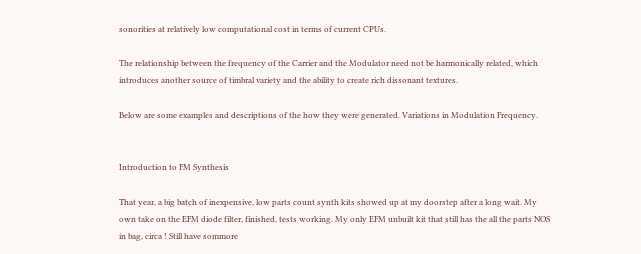sonorities at relatively low computational cost in terms of current CPUs.

The relationship between the frequency of the Carrier and the Modulator need not be harmonically related, which introduces another source of timbral variety and the ability to create rich dissonant textures.

Below are some examples and descriptions of the how they were generated. Variations in Modulation Frequency.


Introduction to FM Synthesis

That year, a big batch of inexpensive, low parts count synth kits showed up at my doorstep after a long wait. My own take on the EFM diode filter, finished, tests working. My only EFM unbuilt kit that still has the all the parts NOS in bag, circa ! Still have sommore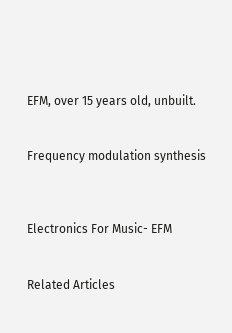EFM, over 15 years old, unbuilt.


Frequency modulation synthesis



Electronics For Music- EFM


Related Articles